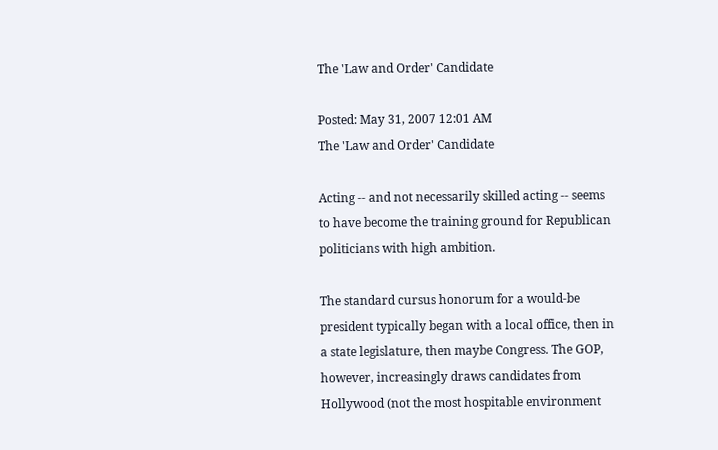The 'Law and Order' Candidate

Posted: May 31, 2007 12:01 AM
The 'Law and Order' Candidate

Acting -- and not necessarily skilled acting -- seems to have become the training ground for Republican politicians with high ambition.

The standard cursus honorum for a would-be president typically began with a local office, then in a state legislature, then maybe Congress. The GOP, however, increasingly draws candidates from Hollywood (not the most hospitable environment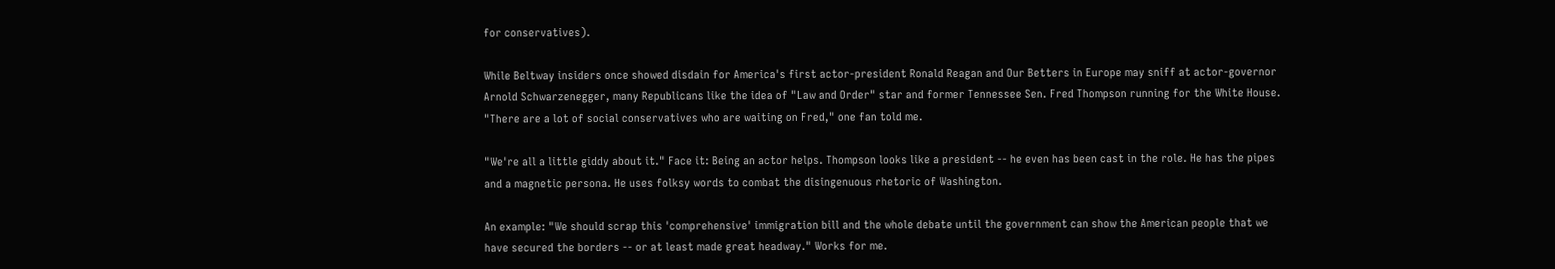for conservatives).

While Beltway insiders once showed disdain for America's first actor-president Ronald Reagan and Our Betters in Europe may sniff at actor-governor Arnold Schwarzenegger, many Republicans like the idea of "Law and Order" star and former Tennessee Sen. Fred Thompson running for the White House. "There are a lot of social conservatives who are waiting on Fred," one fan told me.

"We're all a little giddy about it." Face it: Being an actor helps. Thompson looks like a president -- he even has been cast in the role. He has the pipes and a magnetic persona. He uses folksy words to combat the disingenuous rhetoric of Washington.

An example: "We should scrap this 'comprehensive' immigration bill and the whole debate until the government can show the American people that we have secured the borders -- or at least made great headway." Works for me.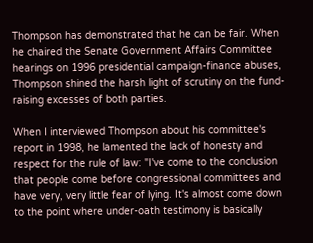Thompson has demonstrated that he can be fair. When he chaired the Senate Government Affairs Committee hearings on 1996 presidential campaign-finance abuses, Thompson shined the harsh light of scrutiny on the fund-raising excesses of both parties.

When I interviewed Thompson about his committee's report in 1998, he lamented the lack of honesty and respect for the rule of law: "I've come to the conclusion that people come before congressional committees and have very, very little fear of lying. It's almost come down to the point where under-oath testimony is basically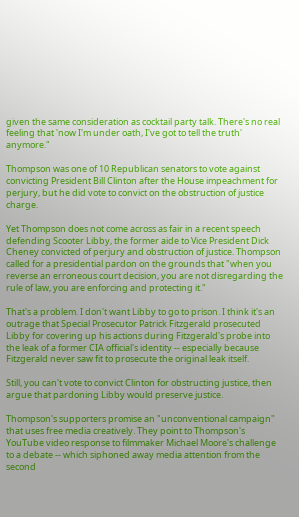given the same consideration as cocktail party talk. There's no real feeling that 'now I'm under oath, I've got to tell the truth' anymore."

Thompson was one of 10 Republican senators to vote against convicting President Bill Clinton after the House impeachment for perjury, but he did vote to convict on the obstruction of justice charge.

Yet Thompson does not come across as fair in a recent speech defending Scooter Libby, the former aide to Vice President Dick Cheney convicted of perjury and obstruction of justice. Thompson called for a presidential pardon on the grounds that "when you reverse an erroneous court decision, you are not disregarding the rule of law, you are enforcing and protecting it."

That's a problem. I don't want Libby to go to prison. I think it's an outrage that Special Prosecutor Patrick Fitzgerald prosecuted Libby for covering up his actions during Fitzgerald's probe into the leak of a former CIA official's identity -- especially because Fitzgerald never saw fit to prosecute the original leak itself.

Still, you can't vote to convict Clinton for obstructing justice, then argue that pardoning Libby would preserve justice.

Thompson's supporters promise an "unconventional campaign" that uses free media creatively. They point to Thompson's YouTube video response to filmmaker Michael Moore's challenge to a debate -- which siphoned away media attention from the second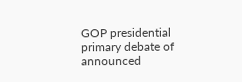GOP presidential primary debate of announced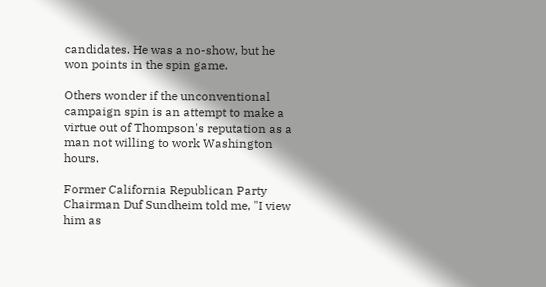candidates. He was a no-show, but he won points in the spin game.

Others wonder if the unconventional campaign spin is an attempt to make a virtue out of Thompson's reputation as a man not willing to work Washington hours.

Former California Republican Party Chairman Duf Sundheim told me, "I view him as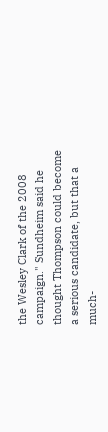the Wesley Clark of the 2008 campaign." Sundheim said he thought Thompson could become a serious candidate, but that a much-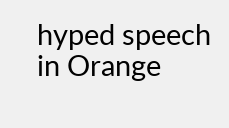hyped speech in Orange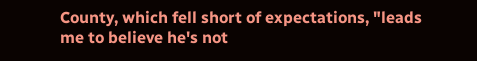County, which fell short of expectations, "leads me to believe he's not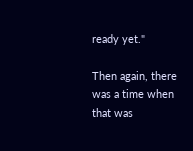ready yet."

Then again, there was a time when that was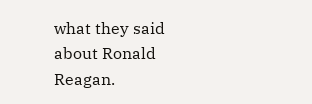what they said about Ronald Reagan.